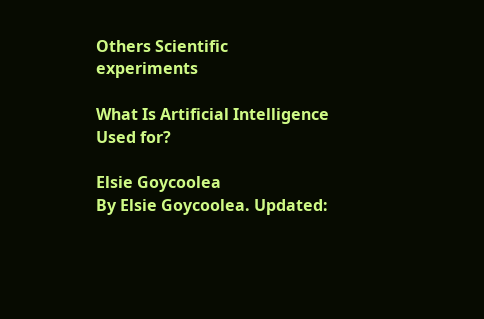Others Scientific experiments

What Is Artificial Intelligence Used for?

Elsie Goycoolea
By Elsie Goycoolea. Updated: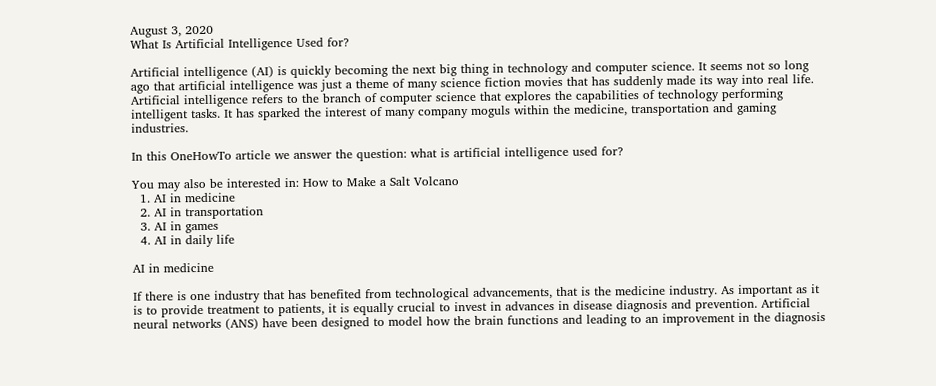August 3, 2020
What Is Artificial Intelligence Used for?

Artificial intelligence (AI) is quickly becoming the next big thing in technology and computer science. It seems not so long ago that artificial intelligence was just a theme of many science fiction movies that has suddenly made its way into real life. Artificial intelligence refers to the branch of computer science that explores the capabilities of technology performing intelligent tasks. It has sparked the interest of many company moguls within the medicine, transportation and gaming industries.

In this OneHowTo article we answer the question: what is artificial intelligence used for?

You may also be interested in: How to Make a Salt Volcano
  1. AI in medicine
  2. AI in transportation
  3. AI in games
  4. AI in daily life

AI in medicine

If there is one industry that has benefited from technological advancements, that is the medicine industry. As important as it is to provide treatment to patients, it is equally crucial to invest in advances in disease diagnosis and prevention. Artificial neural networks (ANS) have been designed to model how the brain functions and leading to an improvement in the diagnosis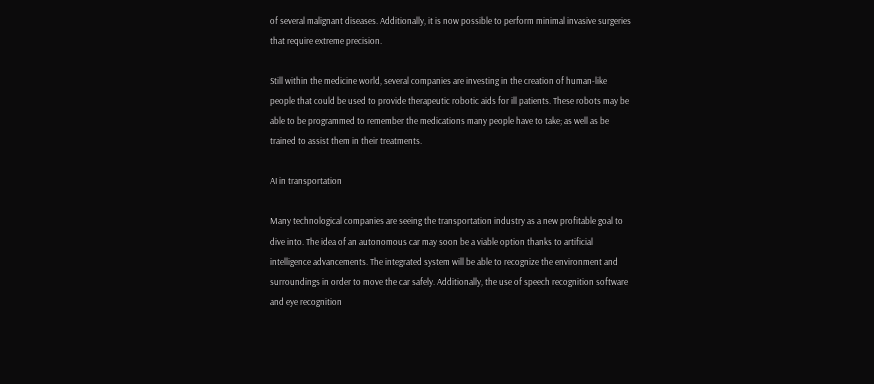of several malignant diseases. Additionally, it is now possible to perform minimal invasive surgeries that require extreme precision.

Still within the medicine world, several companies are investing in the creation of human-like people that could be used to provide therapeutic robotic aids for ill patients. These robots may be able to be programmed to remember the medications many people have to take; as well as be trained to assist them in their treatments.

AI in transportation

Many technological companies are seeing the transportation industry as a new profitable goal to dive into. The idea of an autonomous car may soon be a viable option thanks to artificial intelligence advancements. The integrated system will be able to recognize the environment and surroundings in order to move the car safely. Additionally, the use of speech recognition software and eye recognition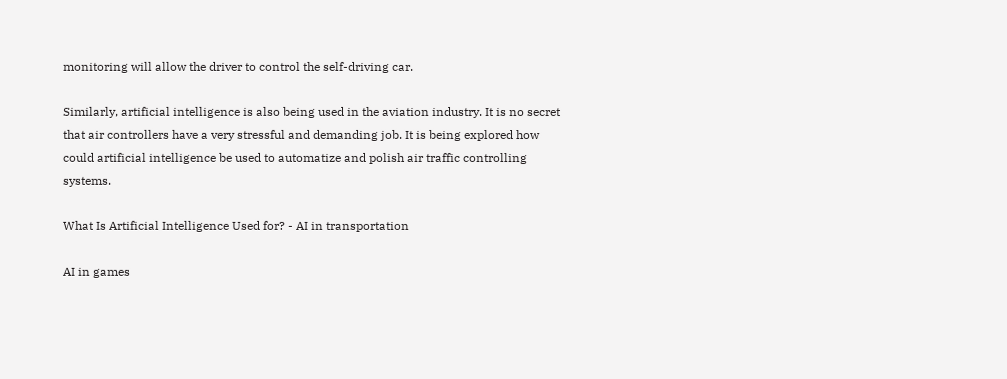monitoring will allow the driver to control the self-driving car.

Similarly, artificial intelligence is also being used in the aviation industry. It is no secret that air controllers have a very stressful and demanding job. It is being explored how could artificial intelligence be used to automatize and polish air traffic controlling systems.

What Is Artificial Intelligence Used for? - AI in transportation

AI in games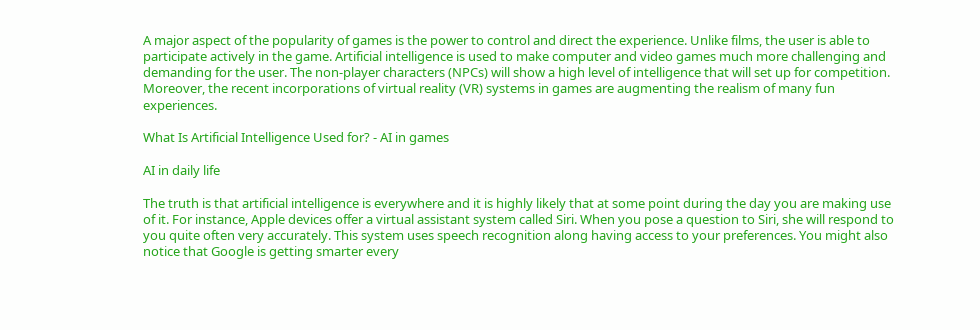A major aspect of the popularity of games is the power to control and direct the experience. Unlike films, the user is able to participate actively in the game. Artificial intelligence is used to make computer and video games much more challenging and demanding for the user. The non-player characters (NPCs) will show a high level of intelligence that will set up for competition. Moreover, the recent incorporations of virtual reality (VR) systems in games are augmenting the realism of many fun experiences.

What Is Artificial Intelligence Used for? - AI in games

AI in daily life

The truth is that artificial intelligence is everywhere and it is highly likely that at some point during the day you are making use of it. For instance, Apple devices offer a virtual assistant system called Siri. When you pose a question to Siri, she will respond to you quite often very accurately. This system uses speech recognition along having access to your preferences. You might also notice that Google is getting smarter every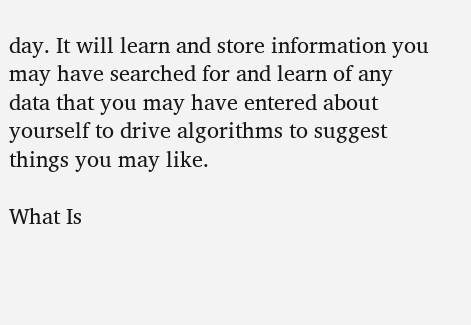day. It will learn and store information you may have searched for and learn of any data that you may have entered about yourself to drive algorithms to suggest things you may like.

What Is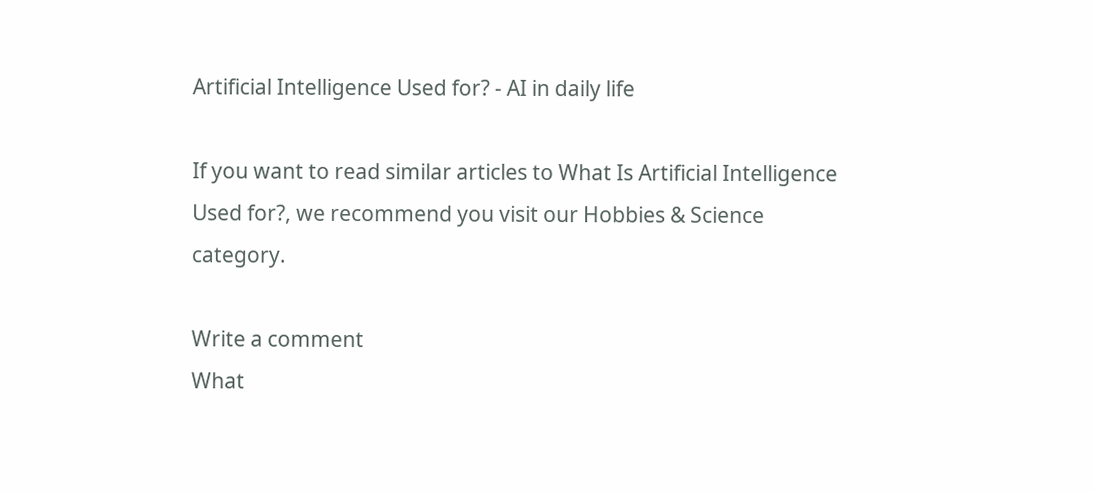Artificial Intelligence Used for? - AI in daily life

If you want to read similar articles to What Is Artificial Intelligence Used for?, we recommend you visit our Hobbies & Science category.

Write a comment
What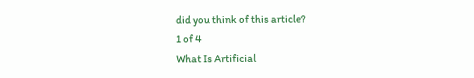did you think of this article?
1 of 4
What Is Artificial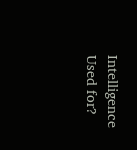Intelligence Used for?